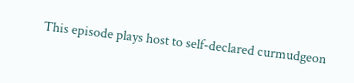This episode plays host to self-declared curmudgeon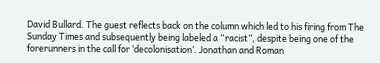David Bullard. The guest reflects back on the column which led to his firing from The Sunday Times and subsequently being labeled a “racist”, despite being one of the forerunners in the call for ‘decolonisation’. Jonathan and Roman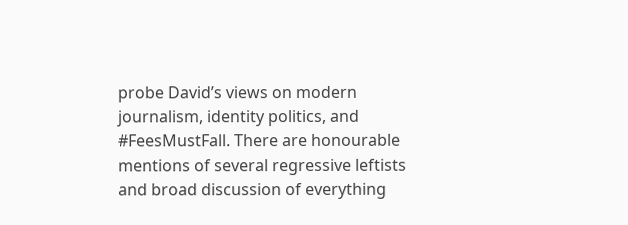probe David’s views on modern journalism, identity politics, and #FeesMustFall. There are honourable mentions of several regressive leftists and broad discussion of everything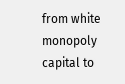from white monopoly capital to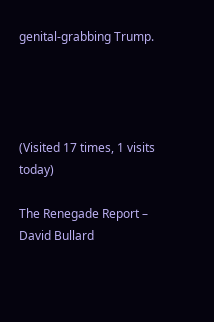genital-grabbing Trump.




(Visited 17 times, 1 visits today)

The Renegade Report – David Bullard